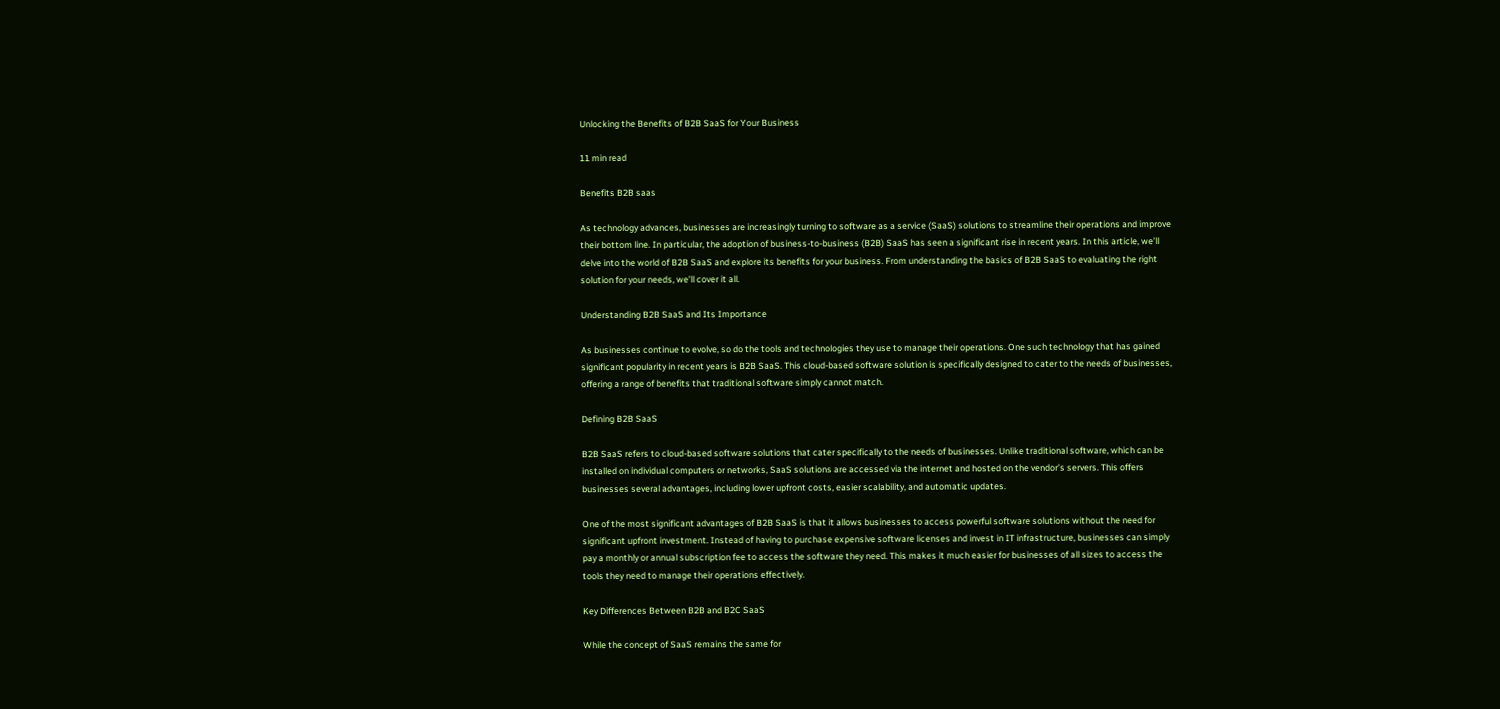Unlocking the Benefits of B2B SaaS for Your Business

11 min read

Benefits B2B saas

As technology advances, businesses are increasingly turning to software as a service (SaaS) solutions to streamline their operations and improve their bottom line. In particular, the adoption of business-to-business (B2B) SaaS has seen a significant rise in recent years. In this article, we’ll delve into the world of B2B SaaS and explore its benefits for your business. From understanding the basics of B2B SaaS to evaluating the right solution for your needs, we’ll cover it all.

Understanding B2B SaaS and Its Importance

As businesses continue to evolve, so do the tools and technologies they use to manage their operations. One such technology that has gained significant popularity in recent years is B2B SaaS. This cloud-based software solution is specifically designed to cater to the needs of businesses, offering a range of benefits that traditional software simply cannot match.

Defining B2B SaaS

B2B SaaS refers to cloud-based software solutions that cater specifically to the needs of businesses. Unlike traditional software, which can be installed on individual computers or networks, SaaS solutions are accessed via the internet and hosted on the vendor’s servers. This offers businesses several advantages, including lower upfront costs, easier scalability, and automatic updates.

One of the most significant advantages of B2B SaaS is that it allows businesses to access powerful software solutions without the need for significant upfront investment. Instead of having to purchase expensive software licenses and invest in IT infrastructure, businesses can simply pay a monthly or annual subscription fee to access the software they need. This makes it much easier for businesses of all sizes to access the tools they need to manage their operations effectively.

Key Differences Between B2B and B2C SaaS

While the concept of SaaS remains the same for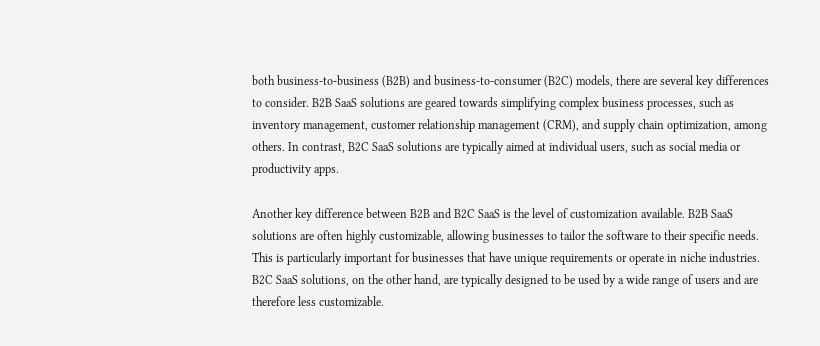both business-to-business (B2B) and business-to-consumer (B2C) models, there are several key differences to consider. B2B SaaS solutions are geared towards simplifying complex business processes, such as inventory management, customer relationship management (CRM), and supply chain optimization, among others. In contrast, B2C SaaS solutions are typically aimed at individual users, such as social media or productivity apps.

Another key difference between B2B and B2C SaaS is the level of customization available. B2B SaaS solutions are often highly customizable, allowing businesses to tailor the software to their specific needs. This is particularly important for businesses that have unique requirements or operate in niche industries. B2C SaaS solutions, on the other hand, are typically designed to be used by a wide range of users and are therefore less customizable.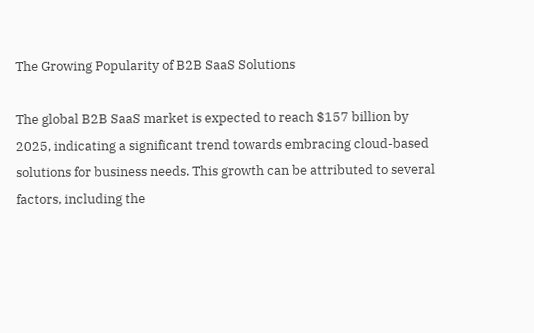The Growing Popularity of B2B SaaS Solutions

The global B2B SaaS market is expected to reach $157 billion by 2025, indicating a significant trend towards embracing cloud-based solutions for business needs. This growth can be attributed to several factors, including the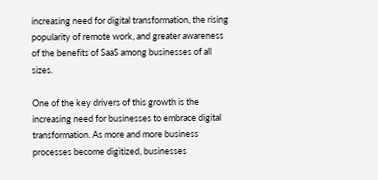increasing need for digital transformation, the rising popularity of remote work, and greater awareness of the benefits of SaaS among businesses of all sizes.

One of the key drivers of this growth is the increasing need for businesses to embrace digital transformation. As more and more business processes become digitized, businesses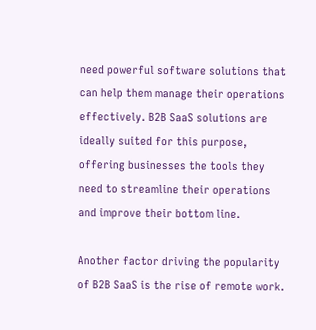need powerful software solutions that can help them manage their operations effectively. B2B SaaS solutions are ideally suited for this purpose, offering businesses the tools they need to streamline their operations and improve their bottom line.

Another factor driving the popularity of B2B SaaS is the rise of remote work.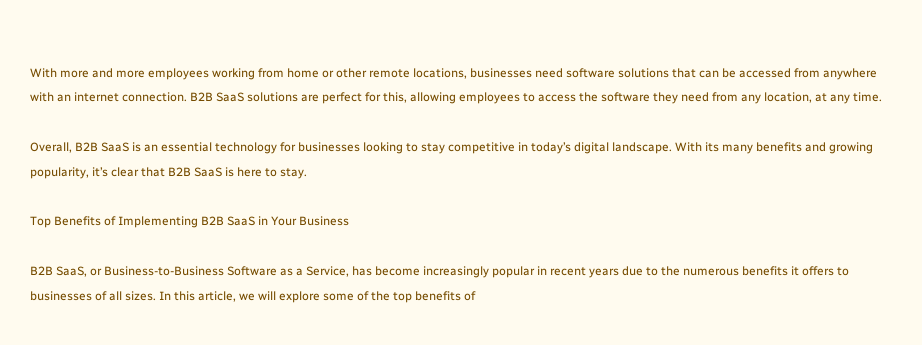With more and more employees working from home or other remote locations, businesses need software solutions that can be accessed from anywhere with an internet connection. B2B SaaS solutions are perfect for this, allowing employees to access the software they need from any location, at any time.

Overall, B2B SaaS is an essential technology for businesses looking to stay competitive in today’s digital landscape. With its many benefits and growing popularity, it’s clear that B2B SaaS is here to stay.

Top Benefits of Implementing B2B SaaS in Your Business

B2B SaaS, or Business-to-Business Software as a Service, has become increasingly popular in recent years due to the numerous benefits it offers to businesses of all sizes. In this article, we will explore some of the top benefits of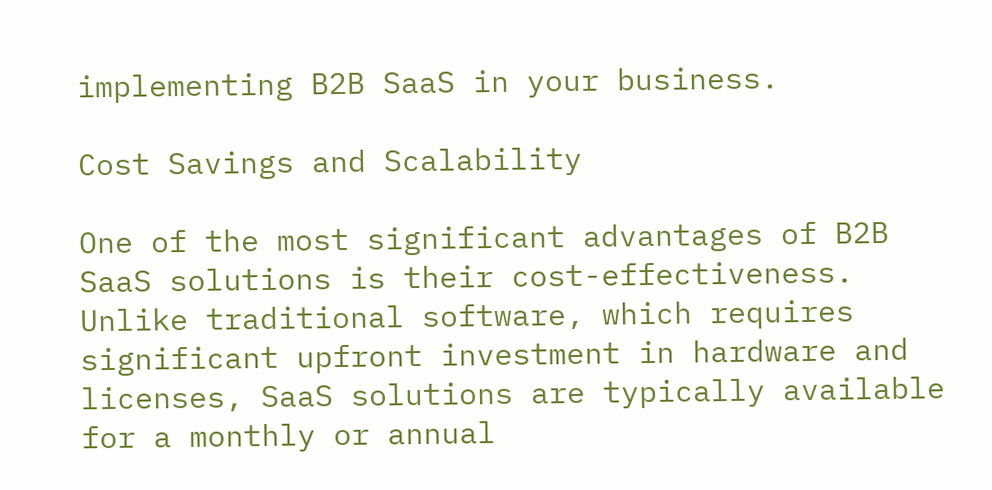implementing B2B SaaS in your business.

Cost Savings and Scalability

One of the most significant advantages of B2B SaaS solutions is their cost-effectiveness. Unlike traditional software, which requires significant upfront investment in hardware and licenses, SaaS solutions are typically available for a monthly or annual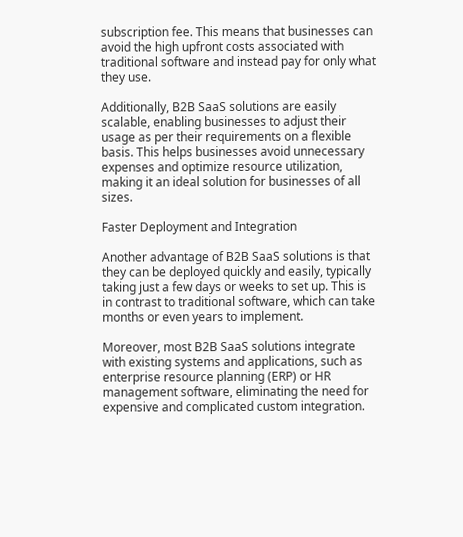subscription fee. This means that businesses can avoid the high upfront costs associated with traditional software and instead pay for only what they use.

Additionally, B2B SaaS solutions are easily scalable, enabling businesses to adjust their usage as per their requirements on a flexible basis. This helps businesses avoid unnecessary expenses and optimize resource utilization, making it an ideal solution for businesses of all sizes.

Faster Deployment and Integration

Another advantage of B2B SaaS solutions is that they can be deployed quickly and easily, typically taking just a few days or weeks to set up. This is in contrast to traditional software, which can take months or even years to implement.

Moreover, most B2B SaaS solutions integrate with existing systems and applications, such as enterprise resource planning (ERP) or HR management software, eliminating the need for expensive and complicated custom integration.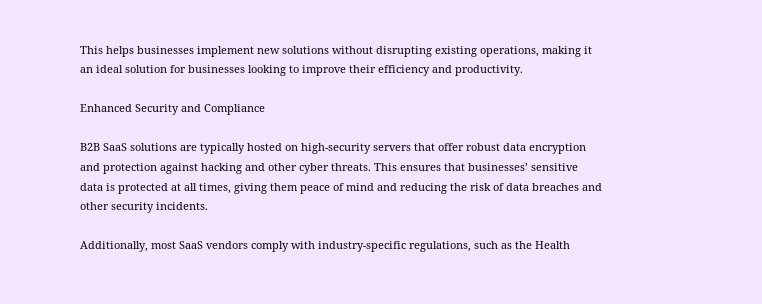This helps businesses implement new solutions without disrupting existing operations, making it an ideal solution for businesses looking to improve their efficiency and productivity.

Enhanced Security and Compliance

B2B SaaS solutions are typically hosted on high-security servers that offer robust data encryption and protection against hacking and other cyber threats. This ensures that businesses’ sensitive data is protected at all times, giving them peace of mind and reducing the risk of data breaches and other security incidents.

Additionally, most SaaS vendors comply with industry-specific regulations, such as the Health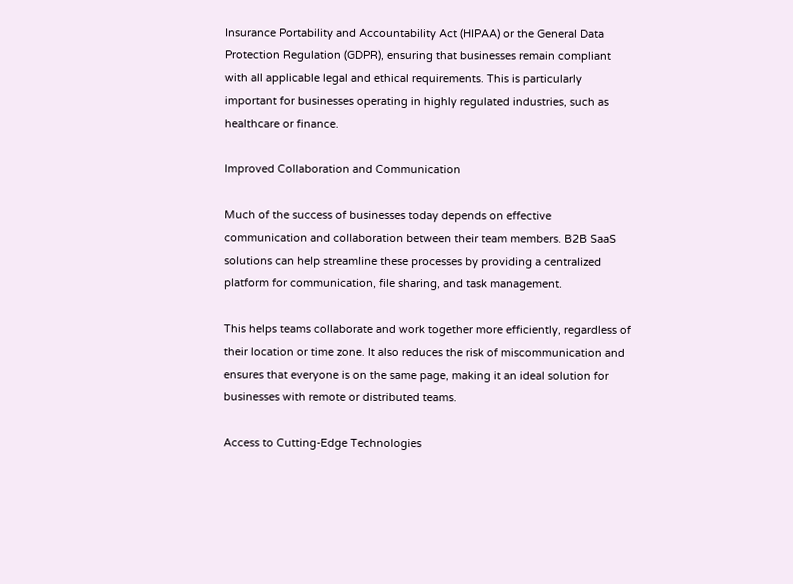Insurance Portability and Accountability Act (HIPAA) or the General Data Protection Regulation (GDPR), ensuring that businesses remain compliant with all applicable legal and ethical requirements. This is particularly important for businesses operating in highly regulated industries, such as healthcare or finance.

Improved Collaboration and Communication

Much of the success of businesses today depends on effective communication and collaboration between their team members. B2B SaaS solutions can help streamline these processes by providing a centralized platform for communication, file sharing, and task management.

This helps teams collaborate and work together more efficiently, regardless of their location or time zone. It also reduces the risk of miscommunication and ensures that everyone is on the same page, making it an ideal solution for businesses with remote or distributed teams.

Access to Cutting-Edge Technologies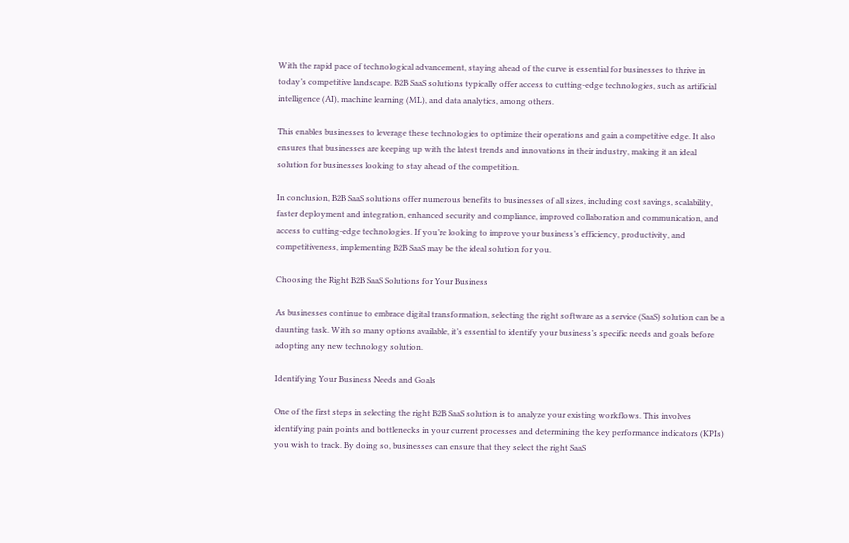With the rapid pace of technological advancement, staying ahead of the curve is essential for businesses to thrive in today’s competitive landscape. B2B SaaS solutions typically offer access to cutting-edge technologies, such as artificial intelligence (AI), machine learning (ML), and data analytics, among others.

This enables businesses to leverage these technologies to optimize their operations and gain a competitive edge. It also ensures that businesses are keeping up with the latest trends and innovations in their industry, making it an ideal solution for businesses looking to stay ahead of the competition.

In conclusion, B2B SaaS solutions offer numerous benefits to businesses of all sizes, including cost savings, scalability, faster deployment and integration, enhanced security and compliance, improved collaboration and communication, and access to cutting-edge technologies. If you’re looking to improve your business’s efficiency, productivity, and competitiveness, implementing B2B SaaS may be the ideal solution for you.

Choosing the Right B2B SaaS Solutions for Your Business

As businesses continue to embrace digital transformation, selecting the right software as a service (SaaS) solution can be a daunting task. With so many options available, it’s essential to identify your business’s specific needs and goals before adopting any new technology solution.

Identifying Your Business Needs and Goals

One of the first steps in selecting the right B2B SaaS solution is to analyze your existing workflows. This involves identifying pain points and bottlenecks in your current processes and determining the key performance indicators (KPIs) you wish to track. By doing so, businesses can ensure that they select the right SaaS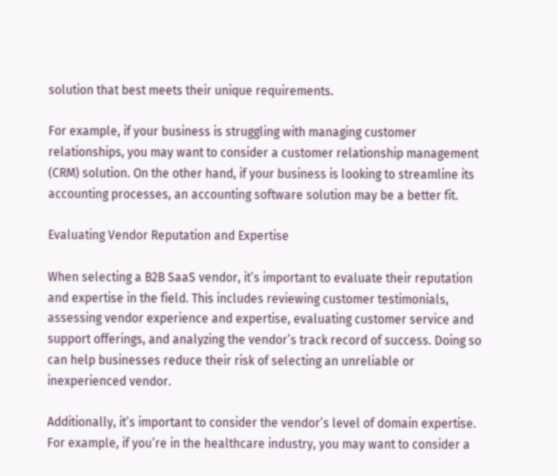solution that best meets their unique requirements.

For example, if your business is struggling with managing customer relationships, you may want to consider a customer relationship management (CRM) solution. On the other hand, if your business is looking to streamline its accounting processes, an accounting software solution may be a better fit.

Evaluating Vendor Reputation and Expertise

When selecting a B2B SaaS vendor, it’s important to evaluate their reputation and expertise in the field. This includes reviewing customer testimonials, assessing vendor experience and expertise, evaluating customer service and support offerings, and analyzing the vendor’s track record of success. Doing so can help businesses reduce their risk of selecting an unreliable or inexperienced vendor.

Additionally, it’s important to consider the vendor’s level of domain expertise. For example, if you’re in the healthcare industry, you may want to consider a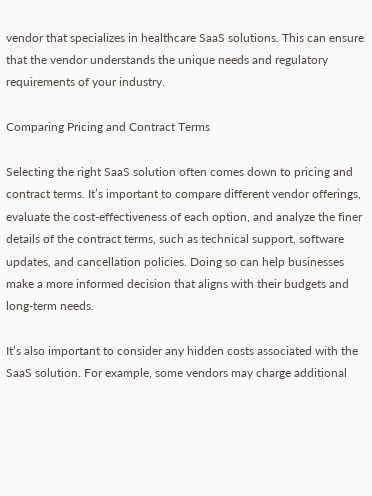vendor that specializes in healthcare SaaS solutions. This can ensure that the vendor understands the unique needs and regulatory requirements of your industry.

Comparing Pricing and Contract Terms

Selecting the right SaaS solution often comes down to pricing and contract terms. It’s important to compare different vendor offerings, evaluate the cost-effectiveness of each option, and analyze the finer details of the contract terms, such as technical support, software updates, and cancellation policies. Doing so can help businesses make a more informed decision that aligns with their budgets and long-term needs.

It’s also important to consider any hidden costs associated with the SaaS solution. For example, some vendors may charge additional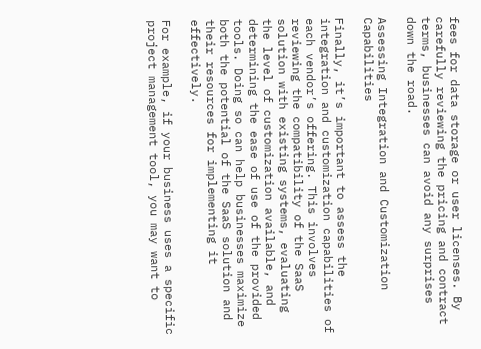fees for data storage or user licenses. By carefully reviewing the pricing and contract terms, businesses can avoid any surprises down the road.

Assessing Integration and Customization Capabilities

Finally, it’s important to assess the integration and customization capabilities of each vendor’s offering. This involves reviewing the compatibility of the SaaS solution with existing systems, evaluating the level of customization available, and determining the ease of use of the provided tools. Doing so can help businesses maximize both the potential of the SaaS solution and their resources for implementing it effectively.

For example, if your business uses a specific project management tool, you may want to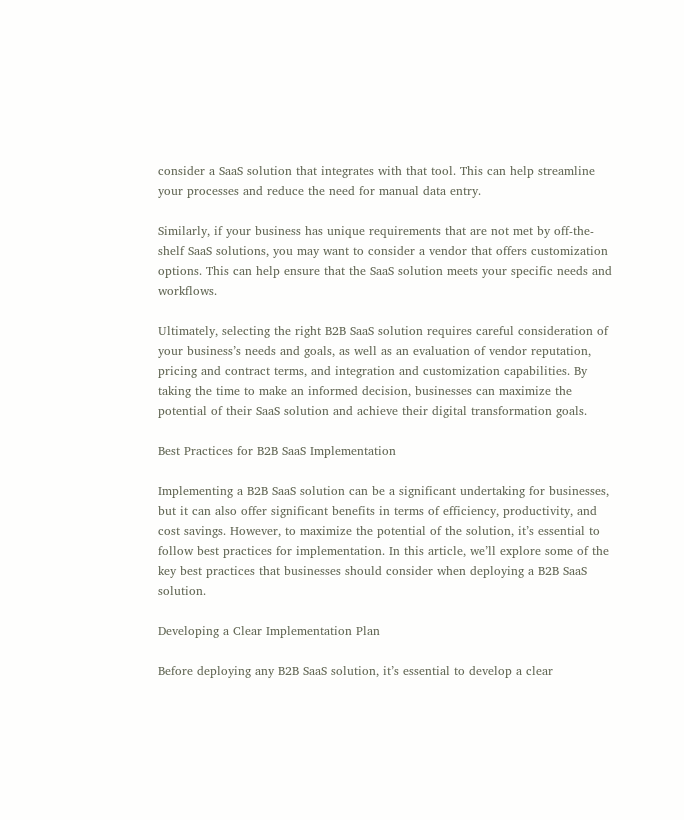consider a SaaS solution that integrates with that tool. This can help streamline your processes and reduce the need for manual data entry.

Similarly, if your business has unique requirements that are not met by off-the-shelf SaaS solutions, you may want to consider a vendor that offers customization options. This can help ensure that the SaaS solution meets your specific needs and workflows.

Ultimately, selecting the right B2B SaaS solution requires careful consideration of your business’s needs and goals, as well as an evaluation of vendor reputation, pricing and contract terms, and integration and customization capabilities. By taking the time to make an informed decision, businesses can maximize the potential of their SaaS solution and achieve their digital transformation goals.

Best Practices for B2B SaaS Implementation

Implementing a B2B SaaS solution can be a significant undertaking for businesses, but it can also offer significant benefits in terms of efficiency, productivity, and cost savings. However, to maximize the potential of the solution, it’s essential to follow best practices for implementation. In this article, we’ll explore some of the key best practices that businesses should consider when deploying a B2B SaaS solution.

Developing a Clear Implementation Plan

Before deploying any B2B SaaS solution, it’s essential to develop a clear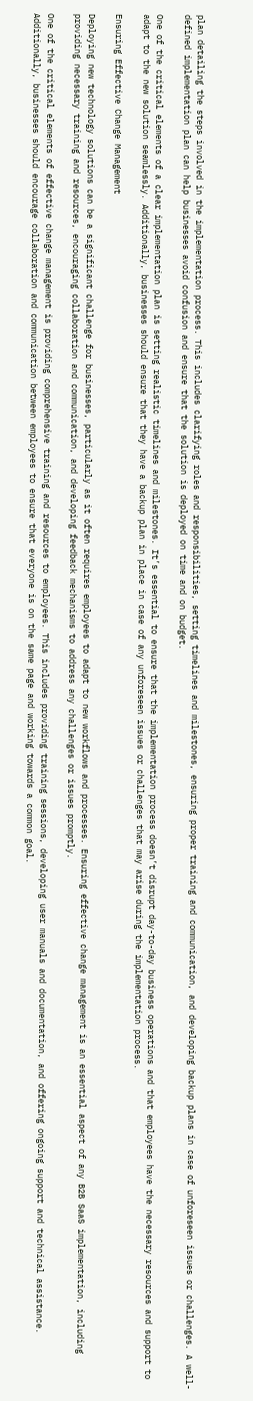plan detailing the steps involved in the implementation process. This includes clarifying roles and responsibilities, setting timelines and milestones, ensuring proper training and communication, and developing backup plans in case of unforeseen issues or challenges. A well-defined implementation plan can help businesses avoid confusion and ensure that the solution is deployed on time and on budget.

One of the critical elements of a clear implementation plan is setting realistic timelines and milestones. It’s essential to ensure that the implementation process doesn’t disrupt day-to-day business operations and that employees have the necessary resources and support to adapt to the new solution seamlessly. Additionally, businesses should ensure that they have a backup plan in place in case of any unforeseen issues or challenges that may arise during the implementation process.

Ensuring Effective Change Management

Deploying new technology solutions can be a significant challenge for businesses, particularly as it often requires employees to adapt to new workflows and processes. Ensuring effective change management is an essential aspect of any B2B SaaS implementation, including providing necessary training and resources, encouraging collaboration and communication, and developing feedback mechanisms to address any challenges or issues promptly.

One of the critical elements of effective change management is providing comprehensive training and resources to employees. This includes providing training sessions, developing user manuals and documentation, and offering ongoing support and technical assistance. Additionally, businesses should encourage collaboration and communication between employees to ensure that everyone is on the same page and working towards a common goal.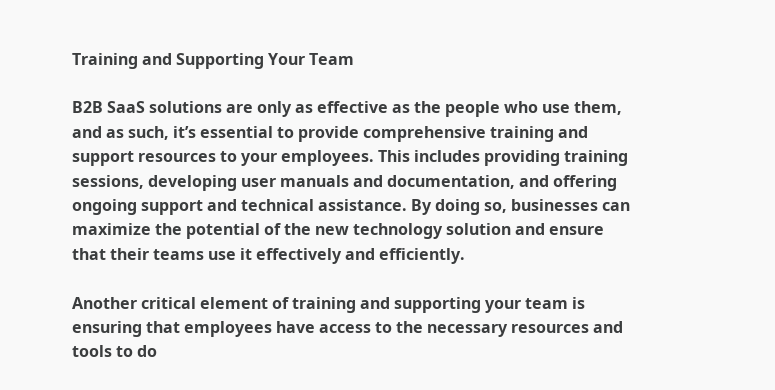Training and Supporting Your Team

B2B SaaS solutions are only as effective as the people who use them, and as such, it’s essential to provide comprehensive training and support resources to your employees. This includes providing training sessions, developing user manuals and documentation, and offering ongoing support and technical assistance. By doing so, businesses can maximize the potential of the new technology solution and ensure that their teams use it effectively and efficiently.

Another critical element of training and supporting your team is ensuring that employees have access to the necessary resources and tools to do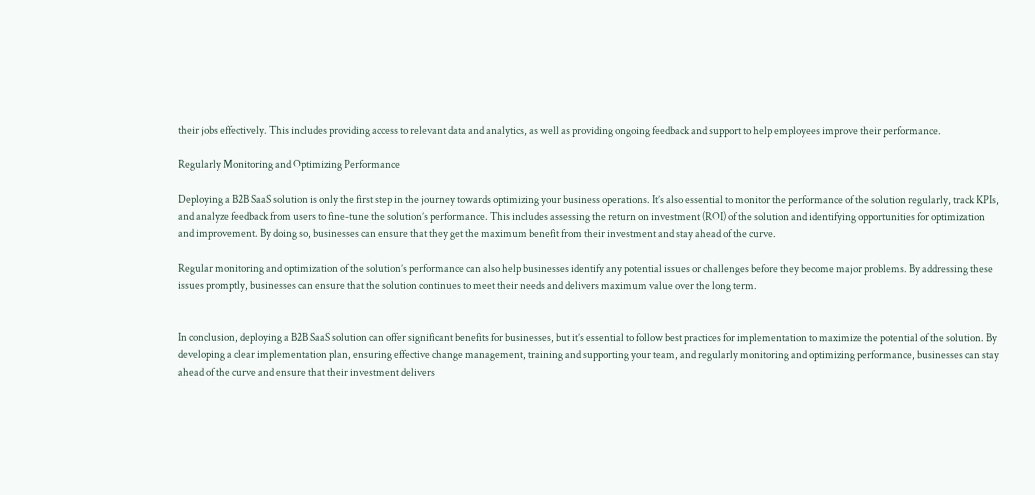their jobs effectively. This includes providing access to relevant data and analytics, as well as providing ongoing feedback and support to help employees improve their performance.

Regularly Monitoring and Optimizing Performance

Deploying a B2B SaaS solution is only the first step in the journey towards optimizing your business operations. It’s also essential to monitor the performance of the solution regularly, track KPIs, and analyze feedback from users to fine-tune the solution’s performance. This includes assessing the return on investment (ROI) of the solution and identifying opportunities for optimization and improvement. By doing so, businesses can ensure that they get the maximum benefit from their investment and stay ahead of the curve.

Regular monitoring and optimization of the solution’s performance can also help businesses identify any potential issues or challenges before they become major problems. By addressing these issues promptly, businesses can ensure that the solution continues to meet their needs and delivers maximum value over the long term.


In conclusion, deploying a B2B SaaS solution can offer significant benefits for businesses, but it’s essential to follow best practices for implementation to maximize the potential of the solution. By developing a clear implementation plan, ensuring effective change management, training and supporting your team, and regularly monitoring and optimizing performance, businesses can stay ahead of the curve and ensure that their investment delivers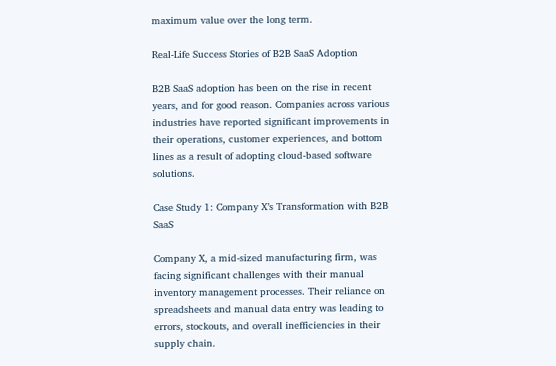maximum value over the long term.

Real-Life Success Stories of B2B SaaS Adoption

B2B SaaS adoption has been on the rise in recent years, and for good reason. Companies across various industries have reported significant improvements in their operations, customer experiences, and bottom lines as a result of adopting cloud-based software solutions.

Case Study 1: Company X’s Transformation with B2B SaaS

Company X, a mid-sized manufacturing firm, was facing significant challenges with their manual inventory management processes. Their reliance on spreadsheets and manual data entry was leading to errors, stockouts, and overall inefficiencies in their supply chain.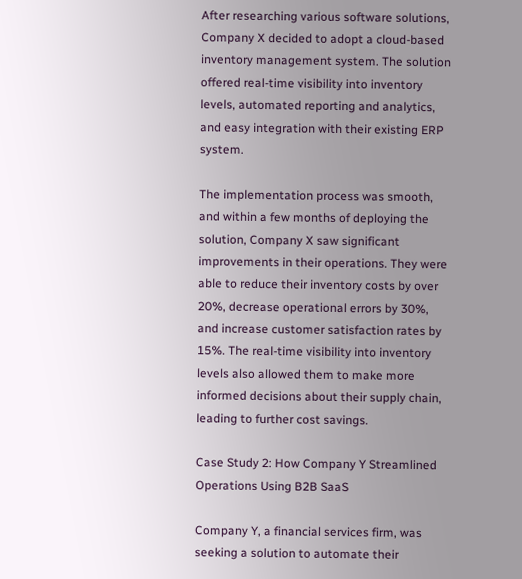After researching various software solutions, Company X decided to adopt a cloud-based inventory management system. The solution offered real-time visibility into inventory levels, automated reporting and analytics, and easy integration with their existing ERP system.

The implementation process was smooth, and within a few months of deploying the solution, Company X saw significant improvements in their operations. They were able to reduce their inventory costs by over 20%, decrease operational errors by 30%, and increase customer satisfaction rates by 15%. The real-time visibility into inventory levels also allowed them to make more informed decisions about their supply chain, leading to further cost savings.

Case Study 2: How Company Y Streamlined Operations Using B2B SaaS

Company Y, a financial services firm, was seeking a solution to automate their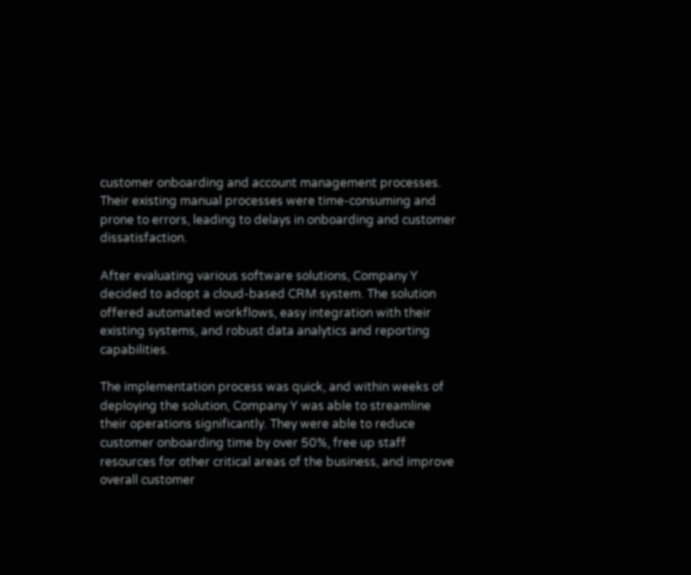customer onboarding and account management processes. Their existing manual processes were time-consuming and prone to errors, leading to delays in onboarding and customer dissatisfaction.

After evaluating various software solutions, Company Y decided to adopt a cloud-based CRM system. The solution offered automated workflows, easy integration with their existing systems, and robust data analytics and reporting capabilities.

The implementation process was quick, and within weeks of deploying the solution, Company Y was able to streamline their operations significantly. They were able to reduce customer onboarding time by over 50%, free up staff resources for other critical areas of the business, and improve overall customer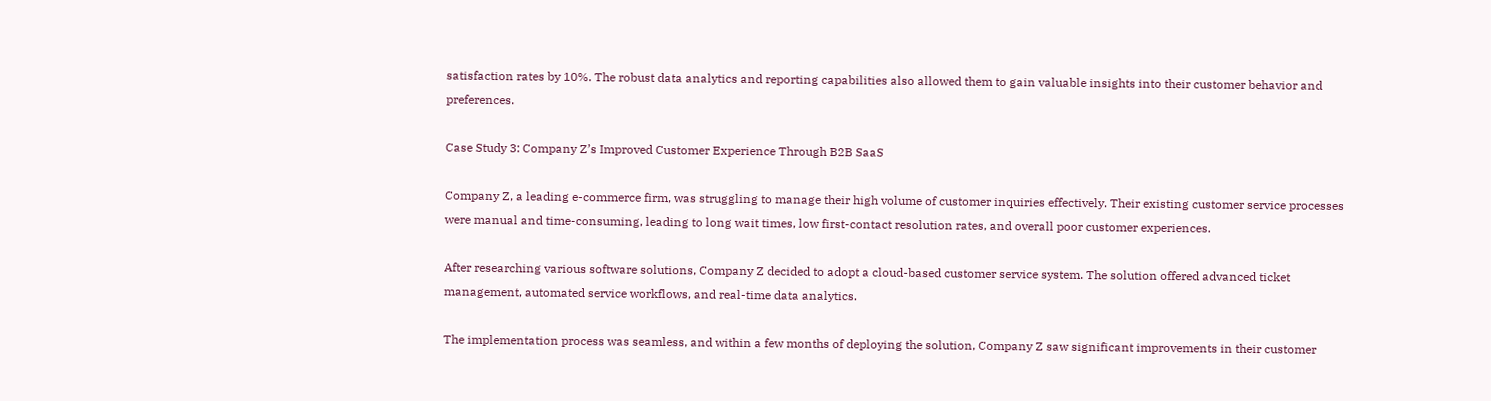satisfaction rates by 10%. The robust data analytics and reporting capabilities also allowed them to gain valuable insights into their customer behavior and preferences.

Case Study 3: Company Z’s Improved Customer Experience Through B2B SaaS

Company Z, a leading e-commerce firm, was struggling to manage their high volume of customer inquiries effectively. Their existing customer service processes were manual and time-consuming, leading to long wait times, low first-contact resolution rates, and overall poor customer experiences.

After researching various software solutions, Company Z decided to adopt a cloud-based customer service system. The solution offered advanced ticket management, automated service workflows, and real-time data analytics.

The implementation process was seamless, and within a few months of deploying the solution, Company Z saw significant improvements in their customer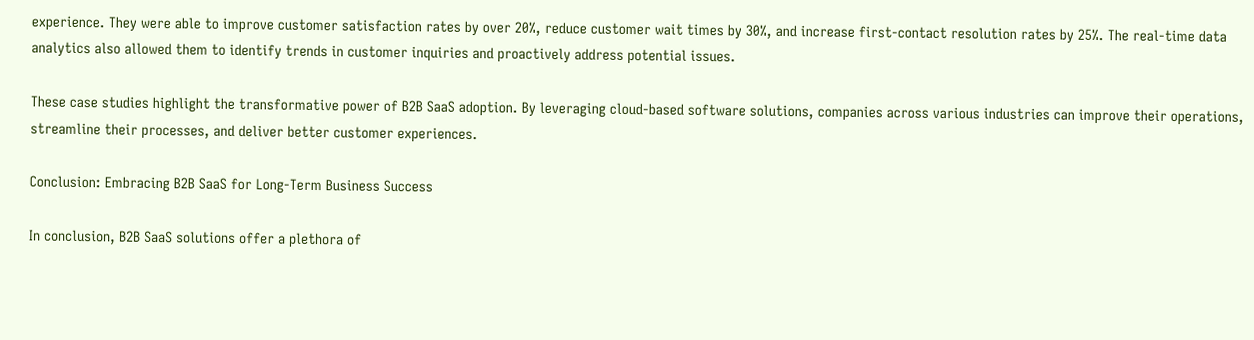experience. They were able to improve customer satisfaction rates by over 20%, reduce customer wait times by 30%, and increase first-contact resolution rates by 25%. The real-time data analytics also allowed them to identify trends in customer inquiries and proactively address potential issues.

These case studies highlight the transformative power of B2B SaaS adoption. By leveraging cloud-based software solutions, companies across various industries can improve their operations, streamline their processes, and deliver better customer experiences.

Conclusion: Embracing B2B SaaS for Long-Term Business Success

In conclusion, B2B SaaS solutions offer a plethora of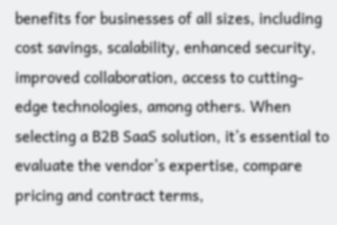benefits for businesses of all sizes, including cost savings, scalability, enhanced security, improved collaboration, access to cutting-edge technologies, among others. When selecting a B2B SaaS solution, it’s essential to evaluate the vendor’s expertise, compare pricing and contract terms,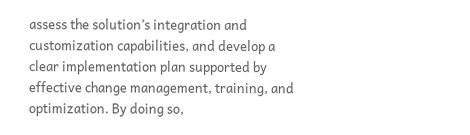assess the solution’s integration and customization capabilities, and develop a clear implementation plan supported by effective change management, training, and optimization. By doing so,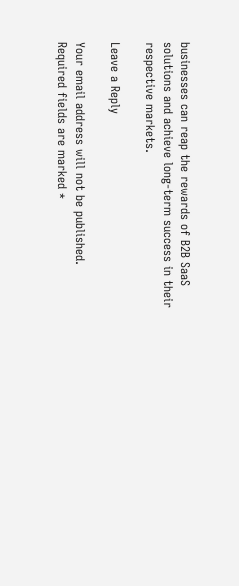businesses can reap the rewards of B2B SaaS solutions and achieve long-term success in their respective markets.

Leave a Reply

Your email address will not be published. Required fields are marked *